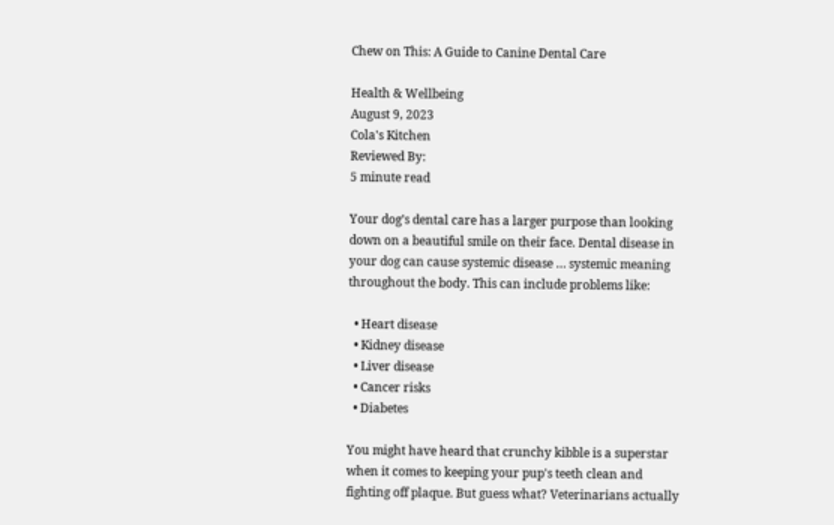Chew on This: A Guide to Canine Dental Care

Health & Wellbeing
August 9, 2023
Cola's Kitchen
Reviewed By:
5 minute read

Your dog’s dental care has a larger purpose than looking down on a beautiful smile on their face. Dental disease in your dog can cause systemic disease … systemic meaning throughout the body. This can include problems like:

  • Heart disease
  • Kidney disease
  • Liver disease
  • Cancer risks
  • Diabetes

You might have heard that crunchy kibble is a superstar when it comes to keeping your pup's teeth clean and fighting off plaque. But guess what? Veterinarians actually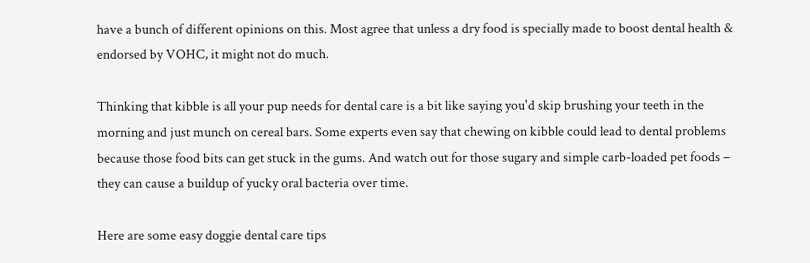have a bunch of different opinions on this. Most agree that unless a dry food is specially made to boost dental health & endorsed by VOHC, it might not do much.

Thinking that kibble is all your pup needs for dental care is a bit like saying you'd skip brushing your teeth in the morning and just munch on cereal bars. Some experts even say that chewing on kibble could lead to dental problems because those food bits can get stuck in the gums. And watch out for those sugary and simple carb-loaded pet foods – they can cause a buildup of yucky oral bacteria over time.

Here are some easy doggie dental care tips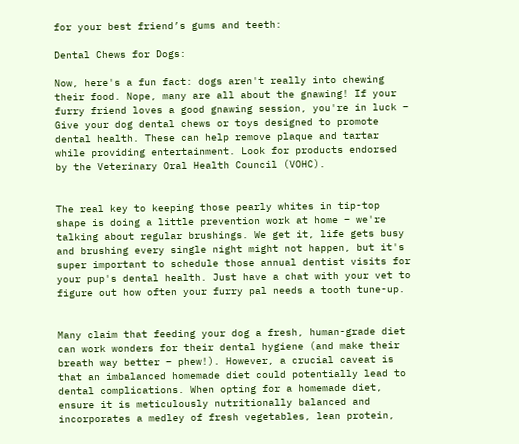for your best friend’s gums and teeth:

Dental Chews for Dogs:

Now, here's a fun fact: dogs aren't really into chewing their food. Nope, many are all about the gnawing! If your furry friend loves a good gnawing session, you're in luck – Give your dog dental chews or toys designed to promote dental health. These can help remove plaque and tartar while providing entertainment. Look for products endorsed by the Veterinary Oral Health Council (VOHC).


The real key to keeping those pearly whites in tip-top shape is doing a little prevention work at home – we're talking about regular brushings. We get it, life gets busy and brushing every single night might not happen, but it's super important to schedule those annual dentist visits for your pup's dental health. Just have a chat with your vet to figure out how often your furry pal needs a tooth tune-up.


Many claim that feeding your dog a fresh, human-grade diet can work wonders for their dental hygiene (and make their breath way better – phew!). However, a crucial caveat is that an imbalanced homemade diet could potentially lead to dental complications. When opting for a homemade diet, ensure it is meticulously nutritionally balanced and incorporates a medley of fresh vegetables, lean protein,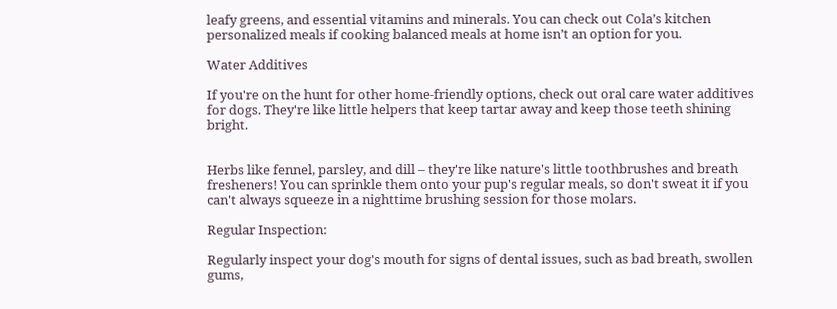leafy greens, and essential vitamins and minerals. You can check out Cola’s kitchen personalized meals if cooking balanced meals at home isn’t an option for you.

Water Additives

If you're on the hunt for other home-friendly options, check out oral care water additives for dogs. They're like little helpers that keep tartar away and keep those teeth shining bright.


Herbs like fennel, parsley, and dill – they're like nature's little toothbrushes and breath fresheners! You can sprinkle them onto your pup's regular meals, so don't sweat it if you can't always squeeze in a nighttime brushing session for those molars.

Regular Inspection:

Regularly inspect your dog's mouth for signs of dental issues, such as bad breath, swollen gums,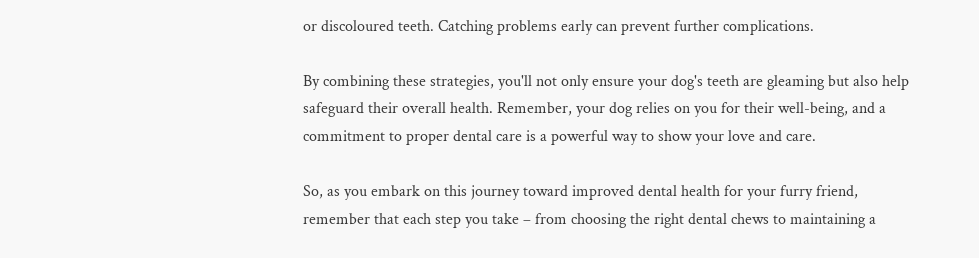or discoloured teeth. Catching problems early can prevent further complications.

By combining these strategies, you'll not only ensure your dog's teeth are gleaming but also help safeguard their overall health. Remember, your dog relies on you for their well-being, and a commitment to proper dental care is a powerful way to show your love and care.

So, as you embark on this journey toward improved dental health for your furry friend, remember that each step you take – from choosing the right dental chews to maintaining a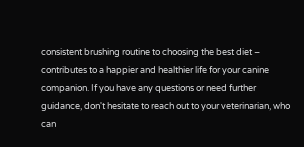consistent brushing routine to choosing the best diet – contributes to a happier and healthier life for your canine companion. If you have any questions or need further guidance, don't hesitate to reach out to your veterinarian, who can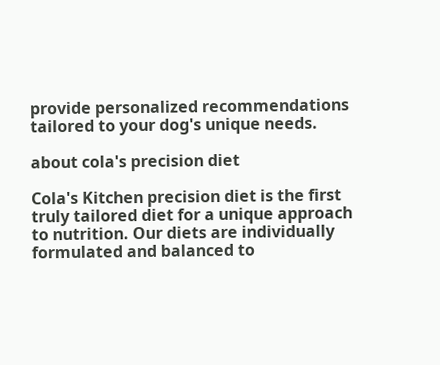provide personalized recommendations tailored to your dog's unique needs.

about cola's precision diet

Cola's Kitchen precision diet is the first truly tailored diet for a unique approach to nutrition. Our diets are individually formulated and balanced to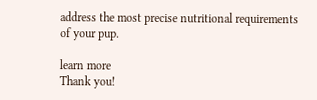address the most precise nutritional requirements of your pup.

learn more
Thank you!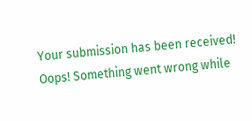Your submission has been received!
Oops! Something went wrong while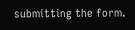submitting the form.